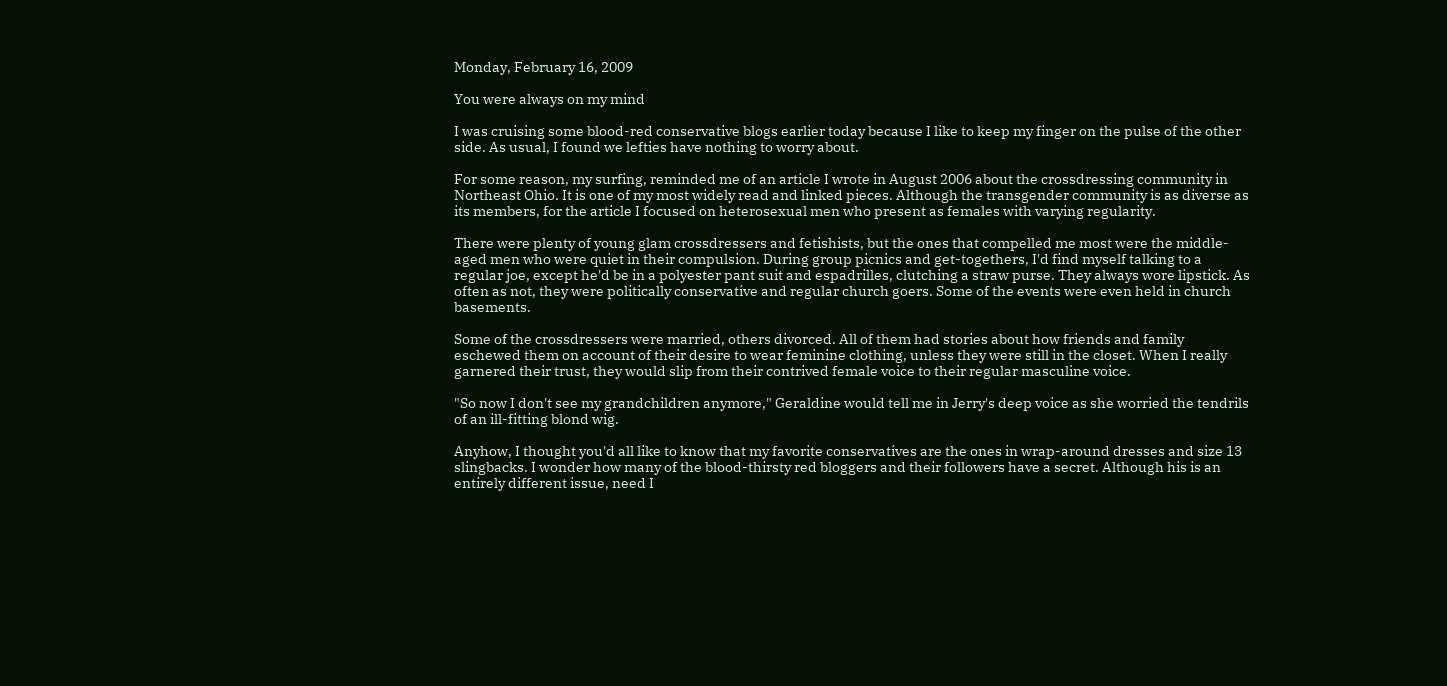Monday, February 16, 2009

You were always on my mind

I was cruising some blood-red conservative blogs earlier today because I like to keep my finger on the pulse of the other side. As usual, I found we lefties have nothing to worry about.

For some reason, my surfing, reminded me of an article I wrote in August 2006 about the crossdressing community in Northeast Ohio. It is one of my most widely read and linked pieces. Although the transgender community is as diverse as its members, for the article I focused on heterosexual men who present as females with varying regularity.

There were plenty of young glam crossdressers and fetishists, but the ones that compelled me most were the middle-aged men who were quiet in their compulsion. During group picnics and get-togethers, I'd find myself talking to a regular joe, except he'd be in a polyester pant suit and espadrilles, clutching a straw purse. They always wore lipstick. As often as not, they were politically conservative and regular church goers. Some of the events were even held in church basements.

Some of the crossdressers were married, others divorced. All of them had stories about how friends and family eschewed them on account of their desire to wear feminine clothing, unless they were still in the closet. When I really garnered their trust, they would slip from their contrived female voice to their regular masculine voice.

"So now I don't see my grandchildren anymore," Geraldine would tell me in Jerry's deep voice as she worried the tendrils of an ill-fitting blond wig.

Anyhow, I thought you'd all like to know that my favorite conservatives are the ones in wrap-around dresses and size 13 slingbacks. I wonder how many of the blood-thirsty red bloggers and their followers have a secret. Although his is an entirely different issue, need I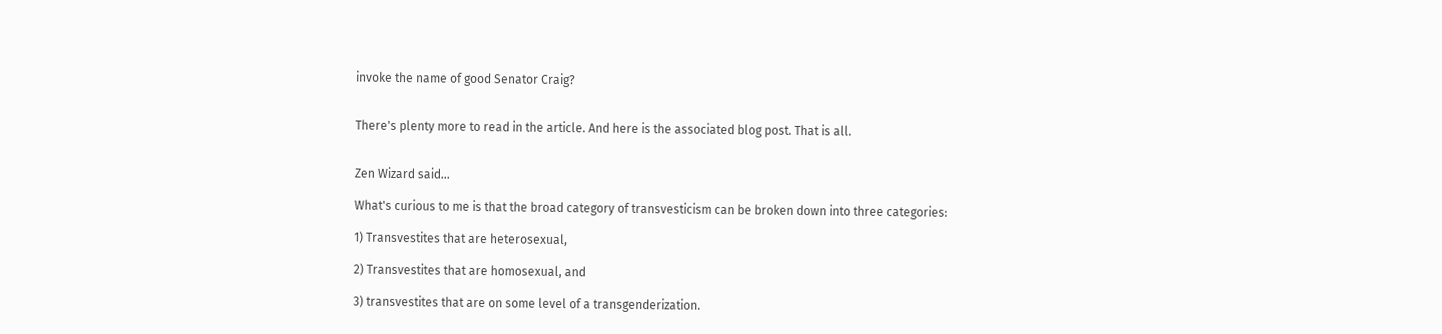invoke the name of good Senator Craig?


There's plenty more to read in the article. And here is the associated blog post. That is all.


Zen Wizard said...

What's curious to me is that the broad category of transvesticism can be broken down into three categories:

1) Transvestites that are heterosexual,

2) Transvestites that are homosexual, and

3) transvestites that are on some level of a transgenderization.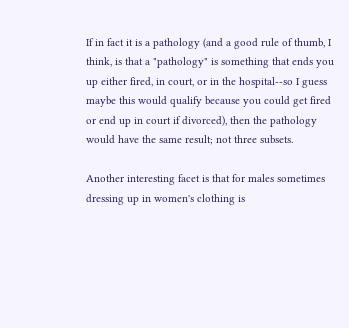If in fact it is a pathology (and a good rule of thumb, I think, is that a "pathology" is something that ends you up either fired, in court, or in the hospital--so I guess maybe this would qualify because you could get fired or end up in court if divorced), then the pathology would have the same result; not three subsets.

Another interesting facet is that for males sometimes dressing up in women's clothing is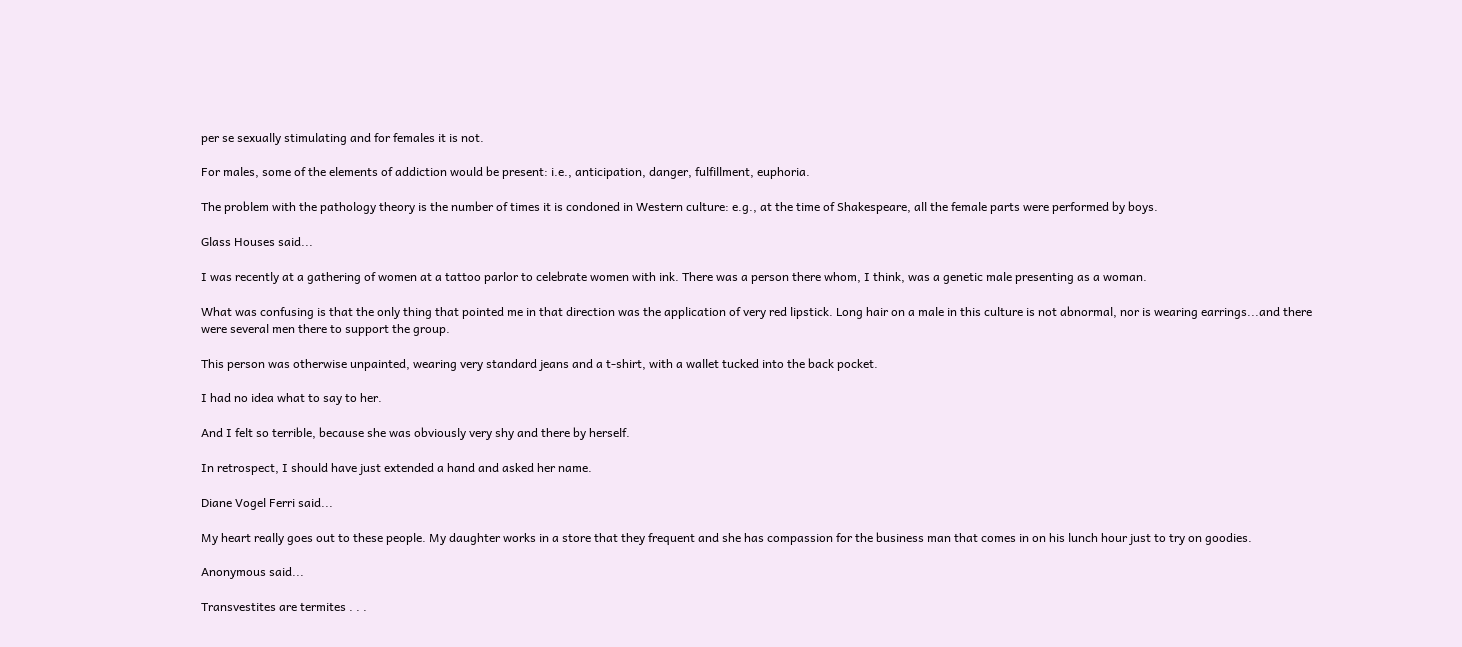per se sexually stimulating and for females it is not.

For males, some of the elements of addiction would be present: i.e., anticipation, danger, fulfillment, euphoria.

The problem with the pathology theory is the number of times it is condoned in Western culture: e.g., at the time of Shakespeare, all the female parts were performed by boys.

Glass Houses said...

I was recently at a gathering of women at a tattoo parlor to celebrate women with ink. There was a person there whom, I think, was a genetic male presenting as a woman.

What was confusing is that the only thing that pointed me in that direction was the application of very red lipstick. Long hair on a male in this culture is not abnormal, nor is wearing earrings...and there were several men there to support the group.

This person was otherwise unpainted, wearing very standard jeans and a t-shirt, with a wallet tucked into the back pocket.

I had no idea what to say to her.

And I felt so terrible, because she was obviously very shy and there by herself.

In retrospect, I should have just extended a hand and asked her name.

Diane Vogel Ferri said...

My heart really goes out to these people. My daughter works in a store that they frequent and she has compassion for the business man that comes in on his lunch hour just to try on goodies.

Anonymous said...

Transvestites are termites . . .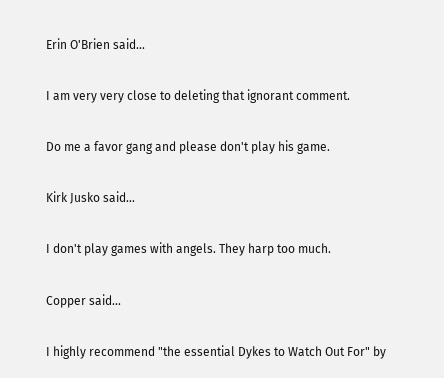Erin O'Brien said...

I am very very close to deleting that ignorant comment.

Do me a favor gang and please don't play his game.

Kirk Jusko said...

I don't play games with angels. They harp too much.

Copper said...

I highly recommend "the essential Dykes to Watch Out For" by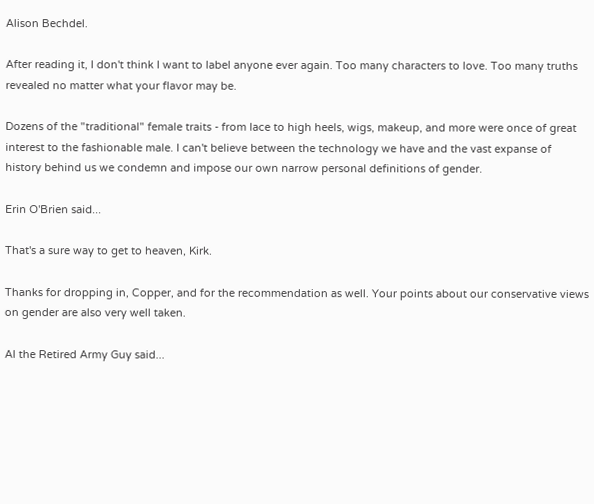Alison Bechdel.

After reading it, I don't think I want to label anyone ever again. Too many characters to love. Too many truths revealed no matter what your flavor may be.

Dozens of the "traditional" female traits - from lace to high heels, wigs, makeup, and more were once of great interest to the fashionable male. I can't believe between the technology we have and the vast expanse of history behind us we condemn and impose our own narrow personal definitions of gender.

Erin O'Brien said...

That's a sure way to get to heaven, Kirk.

Thanks for dropping in, Copper, and for the recommendation as well. Your points about our conservative views on gender are also very well taken.

Al the Retired Army Guy said...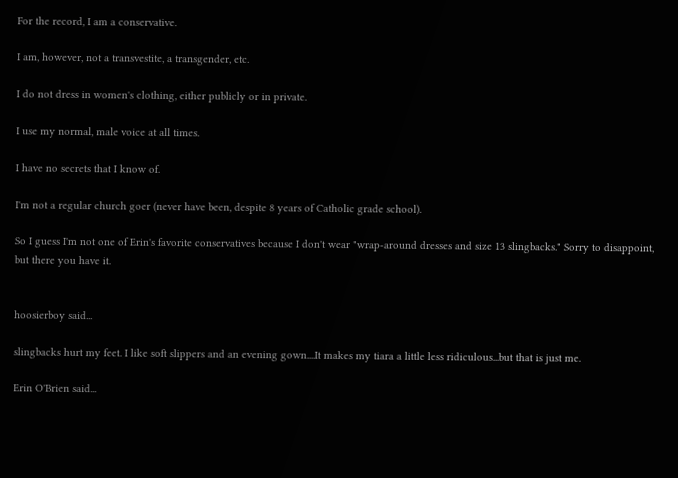For the record, I am a conservative.

I am, however, not a transvestite, a transgender, etc.

I do not dress in women's clothing, either publicly or in private.

I use my normal, male voice at all times.

I have no secrets that I know of.

I'm not a regular church goer (never have been, despite 8 years of Catholic grade school).

So I guess I'm not one of Erin's favorite conservatives because I don't wear "wrap-around dresses and size 13 slingbacks." Sorry to disappoint, but there you have it.


hoosierboy said...

slingbacks hurt my feet. I like soft slippers and an evening gown....It makes my tiara a little less ridiculous...but that is just me.

Erin O'Brien said...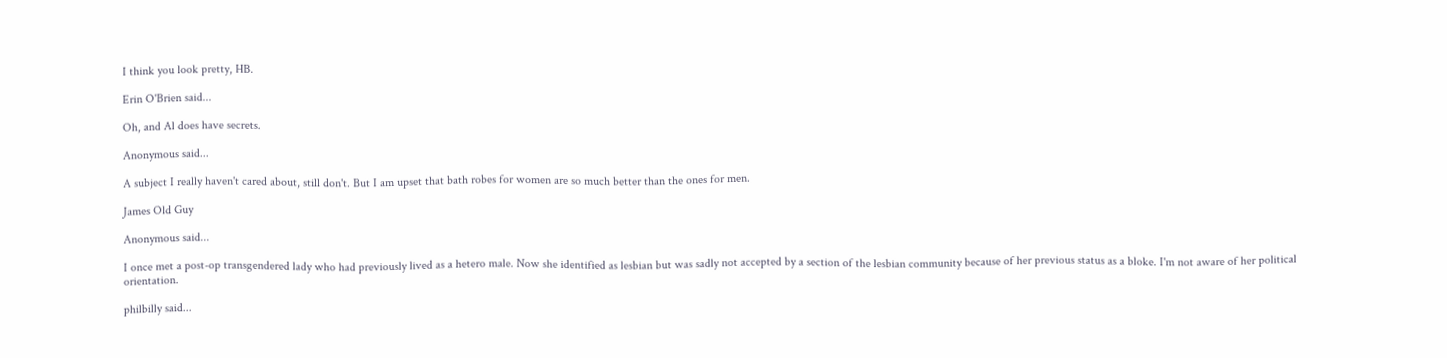I think you look pretty, HB.

Erin O'Brien said...

Oh, and Al does have secrets.

Anonymous said...

A subject I really haven't cared about, still don't. But I am upset that bath robes for women are so much better than the ones for men.

James Old Guy

Anonymous said...

I once met a post-op transgendered lady who had previously lived as a hetero male. Now she identified as lesbian but was sadly not accepted by a section of the lesbian community because of her previous status as a bloke. I'm not aware of her political orientation.

philbilly said...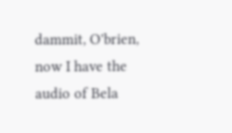dammit, O'brien, now I have the audio of Bela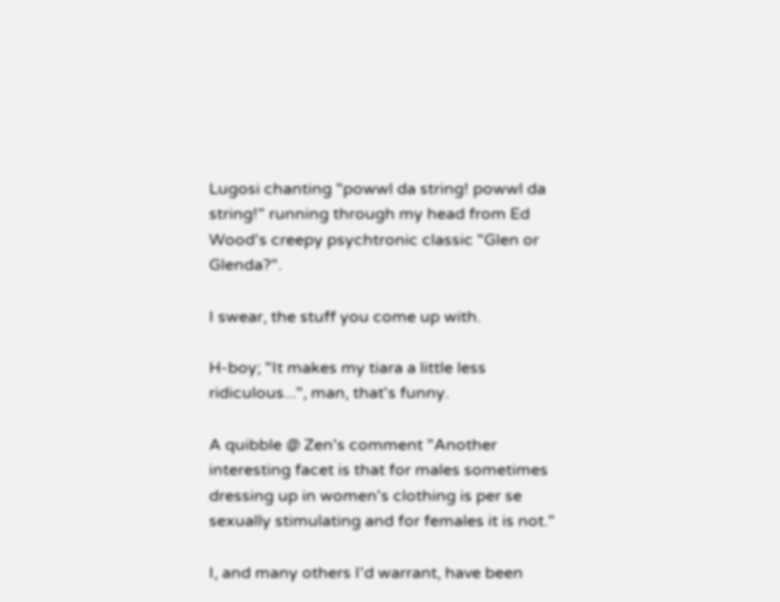Lugosi chanting "powwl da string! powwl da string!" running through my head from Ed Wood's creepy psychtronic classic "Glen or Glenda?".

I swear, the stuff you come up with.

H-boy; "It makes my tiara a little less ridiculous...", man, that's funny.

A quibble @ Zen's comment "Another interesting facet is that for males sometimes dressing up in women's clothing is per se sexually stimulating and for females it is not."

I, and many others I'd warrant, have been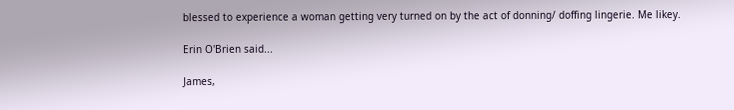blessed to experience a woman getting very turned on by the act of donning/ doffing lingerie. Me likey.

Erin O'Brien said...

James,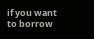if you want to borrow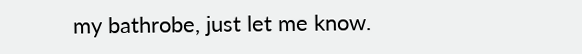my bathrobe, just let me know.